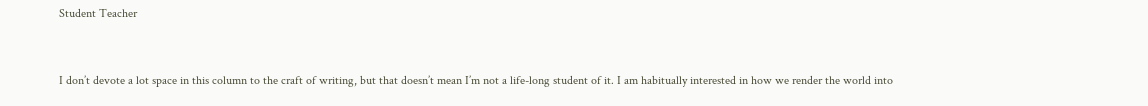Student Teacher


I don’t devote a lot space in this column to the craft of writing, but that doesn’t mean I’m not a life-long student of it. I am habitually interested in how we render the world into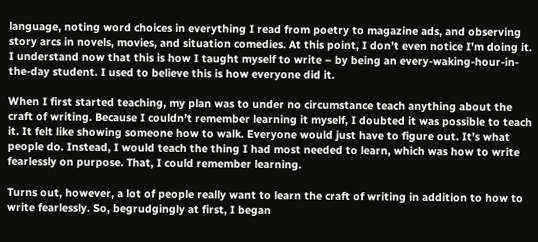language, noting word choices in everything I read from poetry to magazine ads, and observing story arcs in novels, movies, and situation comedies. At this point, I don’t even notice I’m doing it. I understand now that this is how I taught myself to write – by being an every-waking-hour-in-the-day student. I used to believe this is how everyone did it.

When I first started teaching, my plan was to under no circumstance teach anything about the craft of writing. Because I couldn’t remember learning it myself, I doubted it was possible to teach it. It felt like showing someone how to walk. Everyone would just have to figure out. It’s what people do. Instead, I would teach the thing I had most needed to learn, which was how to write fearlessly on purpose. That, I could remember learning.

Turns out, however, a lot of people really want to learn the craft of writing in addition to how to write fearlessly. So, begrudgingly at first, I began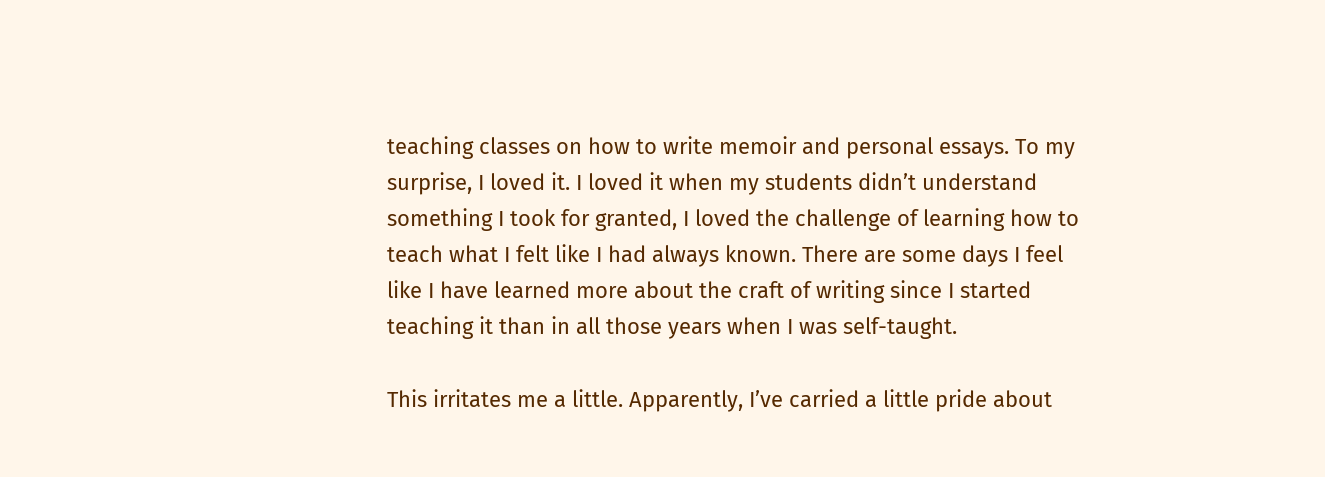teaching classes on how to write memoir and personal essays. To my surprise, I loved it. I loved it when my students didn’t understand something I took for granted, I loved the challenge of learning how to teach what I felt like I had always known. There are some days I feel like I have learned more about the craft of writing since I started teaching it than in all those years when I was self-taught.

This irritates me a little. Apparently, I’ve carried a little pride about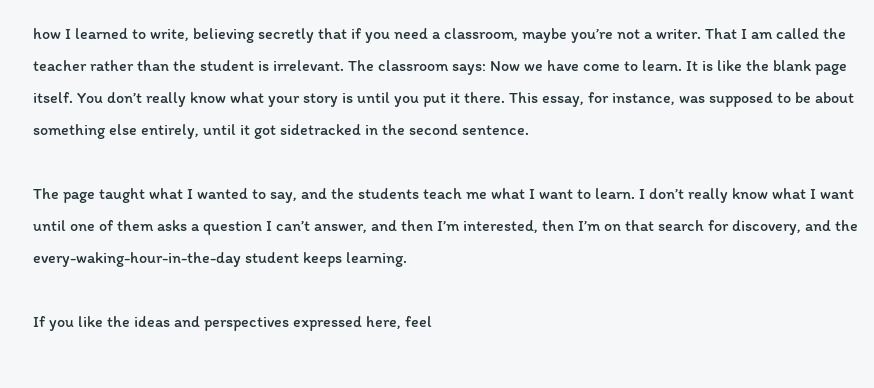how I learned to write, believing secretly that if you need a classroom, maybe you’re not a writer. That I am called the teacher rather than the student is irrelevant. The classroom says: Now we have come to learn. It is like the blank page itself. You don’t really know what your story is until you put it there. This essay, for instance, was supposed to be about something else entirely, until it got sidetracked in the second sentence.

The page taught what I wanted to say, and the students teach me what I want to learn. I don’t really know what I want until one of them asks a question I can’t answer, and then I’m interested, then I’m on that search for discovery, and the every-waking-hour-in-the-day student keeps learning.

If you like the ideas and perspectives expressed here, feel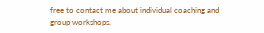free to contact me about individual coaching and group workshops.